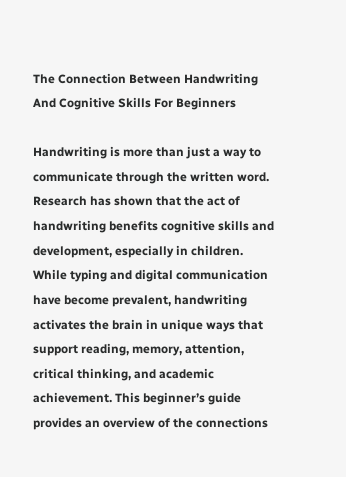The Connection Between Handwriting And Cognitive Skills For Beginners

Handwriting is more than just a way to communicate through the written word. Research has shown that the act of handwriting benefits cognitive skills and development, especially in children. While typing and digital communication have become prevalent, handwriting activates the brain in unique ways that support reading, memory, attention, critical thinking, and academic achievement. This beginner’s guide provides an overview of the connections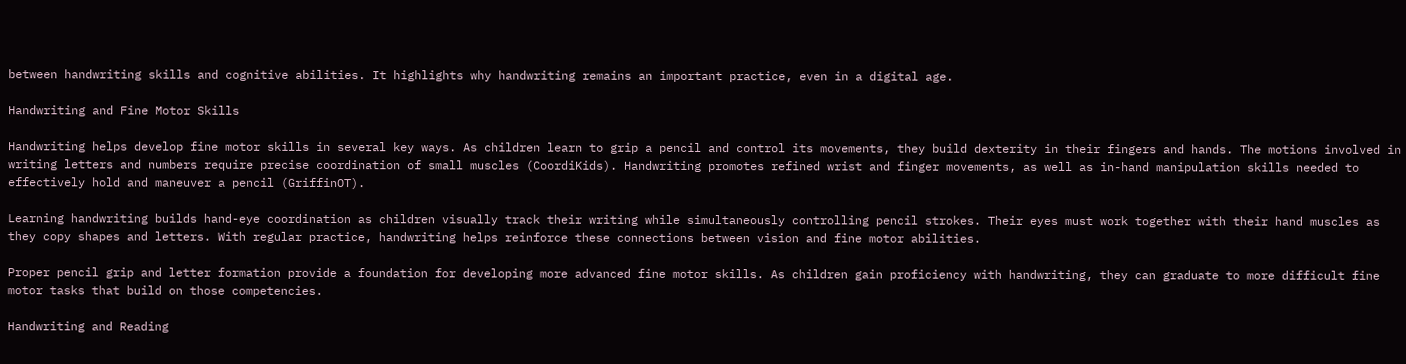between handwriting skills and cognitive abilities. It highlights why handwriting remains an important practice, even in a digital age.

Handwriting and Fine Motor Skills

Handwriting helps develop fine motor skills in several key ways. As children learn to grip a pencil and control its movements, they build dexterity in their fingers and hands. The motions involved in writing letters and numbers require precise coordination of small muscles (CoordiKids). Handwriting promotes refined wrist and finger movements, as well as in-hand manipulation skills needed to effectively hold and maneuver a pencil (GriffinOT).

Learning handwriting builds hand-eye coordination as children visually track their writing while simultaneously controlling pencil strokes. Their eyes must work together with their hand muscles as they copy shapes and letters. With regular practice, handwriting helps reinforce these connections between vision and fine motor abilities.

Proper pencil grip and letter formation provide a foundation for developing more advanced fine motor skills. As children gain proficiency with handwriting, they can graduate to more difficult fine motor tasks that build on those competencies.

Handwriting and Reading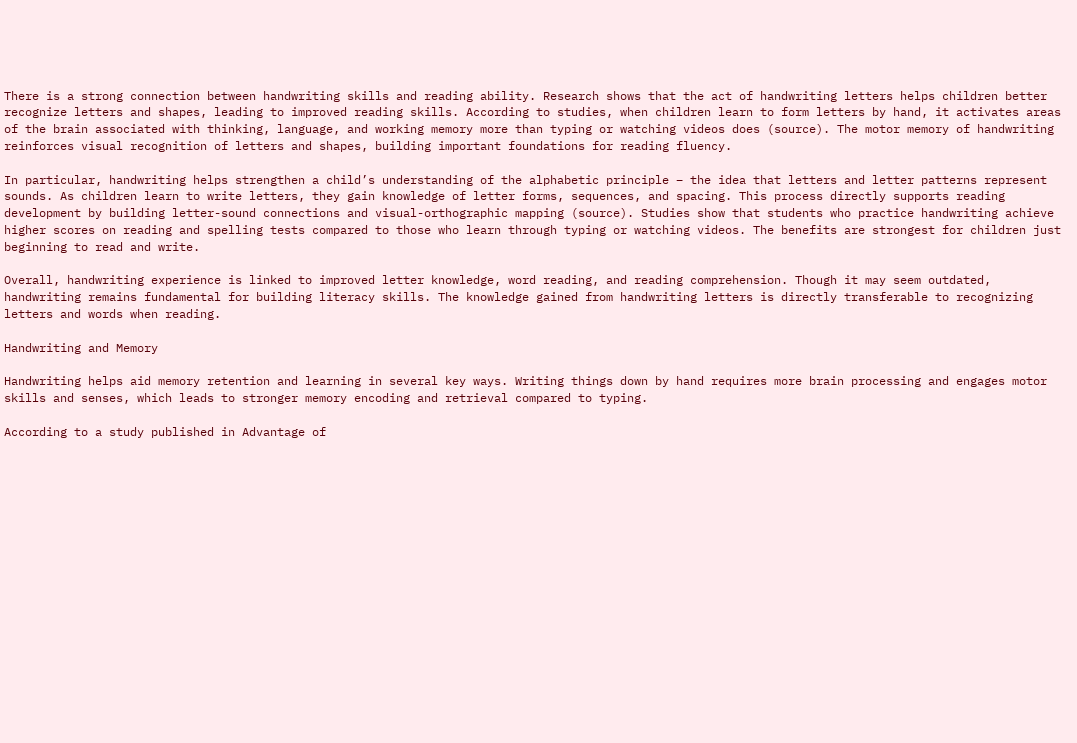There is a strong connection between handwriting skills and reading ability. Research shows that the act of handwriting letters helps children better recognize letters and shapes, leading to improved reading skills. According to studies, when children learn to form letters by hand, it activates areas of the brain associated with thinking, language, and working memory more than typing or watching videos does (source). The motor memory of handwriting reinforces visual recognition of letters and shapes, building important foundations for reading fluency.

In particular, handwriting helps strengthen a child’s understanding of the alphabetic principle – the idea that letters and letter patterns represent sounds. As children learn to write letters, they gain knowledge of letter forms, sequences, and spacing. This process directly supports reading development by building letter-sound connections and visual-orthographic mapping (source). Studies show that students who practice handwriting achieve higher scores on reading and spelling tests compared to those who learn through typing or watching videos. The benefits are strongest for children just beginning to read and write.

Overall, handwriting experience is linked to improved letter knowledge, word reading, and reading comprehension. Though it may seem outdated, handwriting remains fundamental for building literacy skills. The knowledge gained from handwriting letters is directly transferable to recognizing letters and words when reading.

Handwriting and Memory

Handwriting helps aid memory retention and learning in several key ways. Writing things down by hand requires more brain processing and engages motor skills and senses, which leads to stronger memory encoding and retrieval compared to typing.

According to a study published in Advantage of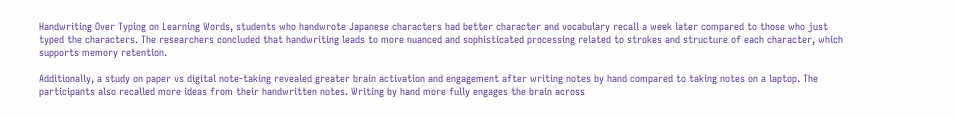Handwriting Over Typing on Learning Words, students who handwrote Japanese characters had better character and vocabulary recall a week later compared to those who just typed the characters. The researchers concluded that handwriting leads to more nuanced and sophisticated processing related to strokes and structure of each character, which supports memory retention.

Additionally, a study on paper vs digital note-taking revealed greater brain activation and engagement after writing notes by hand compared to taking notes on a laptop. The participants also recalled more ideas from their handwritten notes. Writing by hand more fully engages the brain across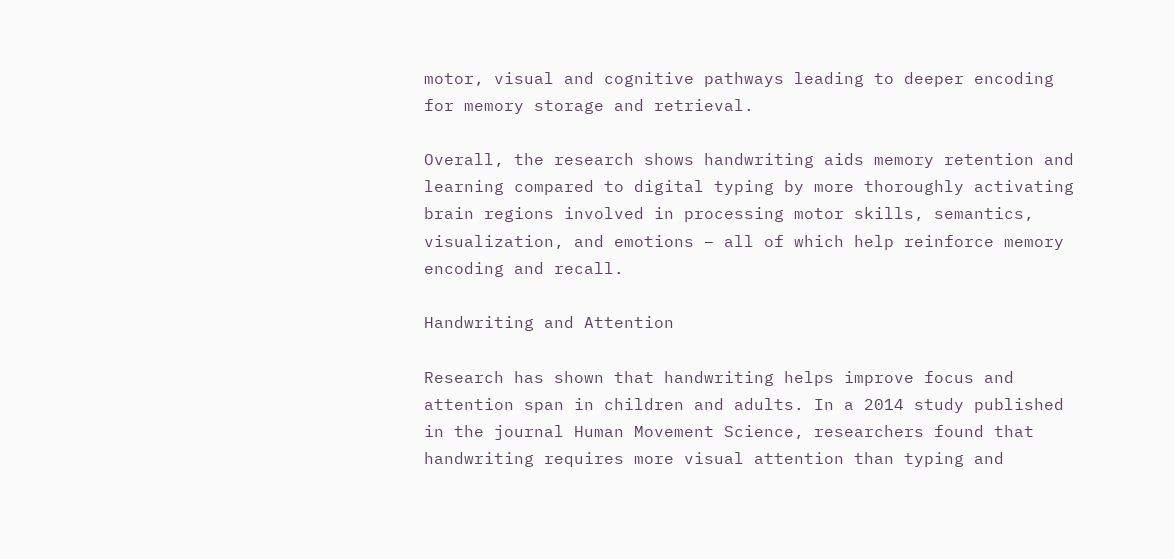motor, visual and cognitive pathways leading to deeper encoding for memory storage and retrieval.

Overall, the research shows handwriting aids memory retention and learning compared to digital typing by more thoroughly activating brain regions involved in processing motor skills, semantics, visualization, and emotions – all of which help reinforce memory encoding and recall.

Handwriting and Attention

Research has shown that handwriting helps improve focus and attention span in children and adults. In a 2014 study published in the journal Human Movement Science, researchers found that handwriting requires more visual attention than typing and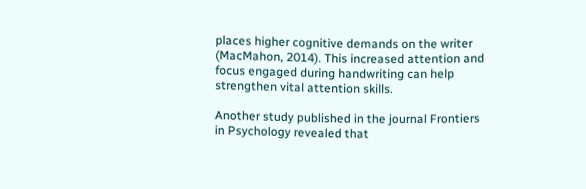places higher cognitive demands on the writer (MacMahon, 2014). This increased attention and focus engaged during handwriting can help strengthen vital attention skills.

Another study published in the journal Frontiers in Psychology revealed that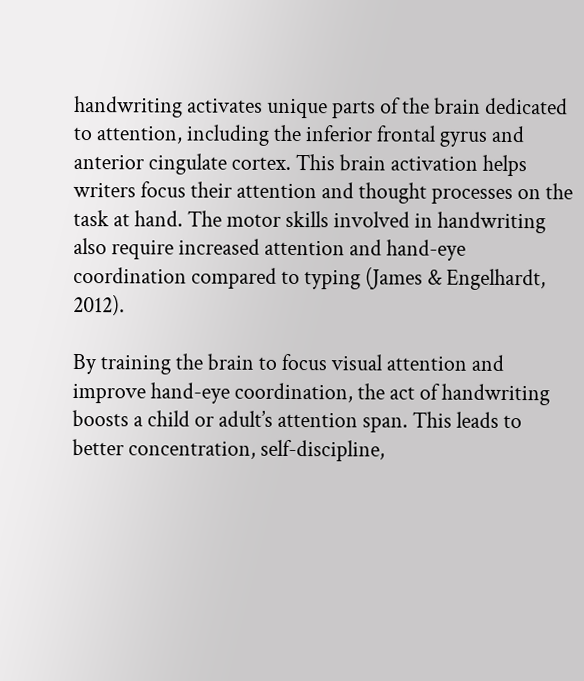handwriting activates unique parts of the brain dedicated to attention, including the inferior frontal gyrus and anterior cingulate cortex. This brain activation helps writers focus their attention and thought processes on the task at hand. The motor skills involved in handwriting also require increased attention and hand-eye coordination compared to typing (James & Engelhardt, 2012).

By training the brain to focus visual attention and improve hand-eye coordination, the act of handwriting boosts a child or adult’s attention span. This leads to better concentration, self-discipline,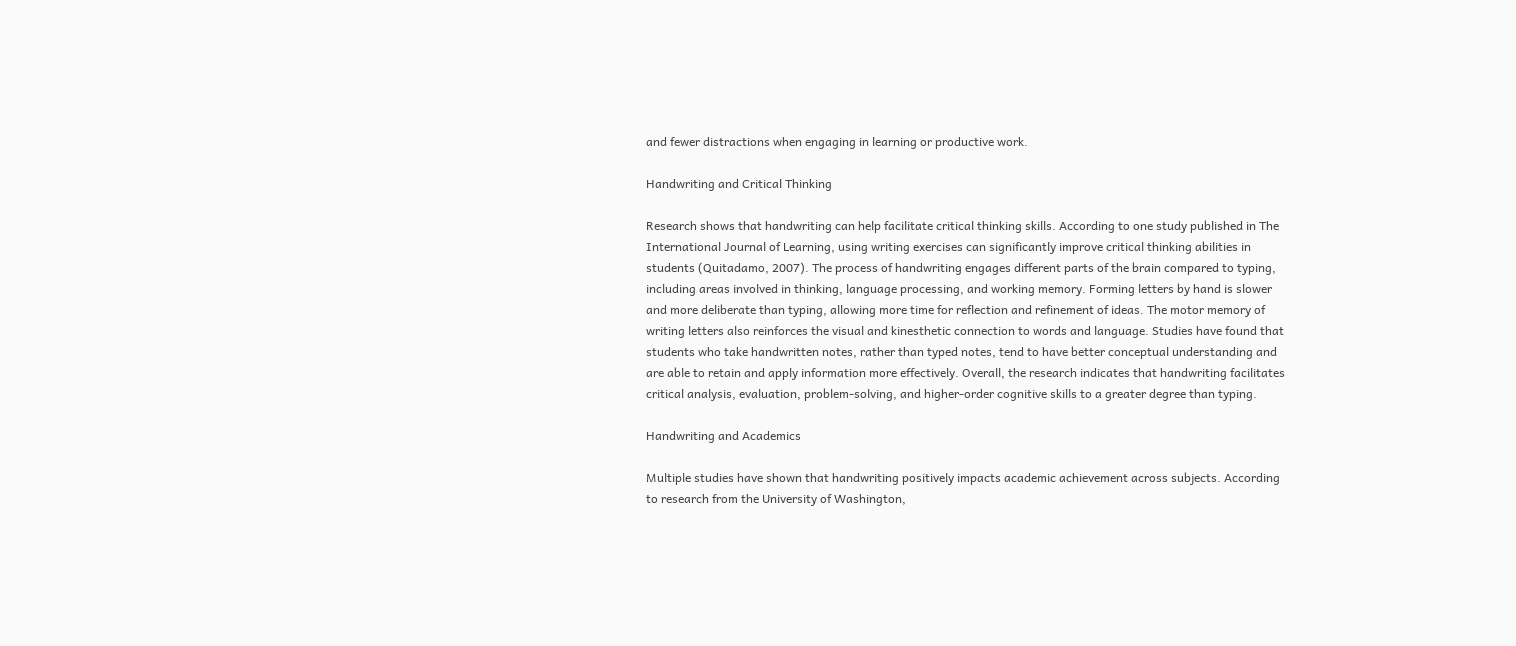and fewer distractions when engaging in learning or productive work.

Handwriting and Critical Thinking

Research shows that handwriting can help facilitate critical thinking skills. According to one study published in The International Journal of Learning, using writing exercises can significantly improve critical thinking abilities in students (Quitadamo, 2007). The process of handwriting engages different parts of the brain compared to typing, including areas involved in thinking, language processing, and working memory. Forming letters by hand is slower and more deliberate than typing, allowing more time for reflection and refinement of ideas. The motor memory of writing letters also reinforces the visual and kinesthetic connection to words and language. Studies have found that students who take handwritten notes, rather than typed notes, tend to have better conceptual understanding and are able to retain and apply information more effectively. Overall, the research indicates that handwriting facilitates critical analysis, evaluation, problem-solving, and higher-order cognitive skills to a greater degree than typing.

Handwriting and Academics

Multiple studies have shown that handwriting positively impacts academic achievement across subjects. According to research from the University of Washington,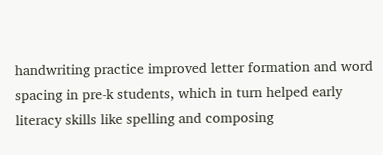handwriting practice improved letter formation and word spacing in pre-k students, which in turn helped early literacy skills like spelling and composing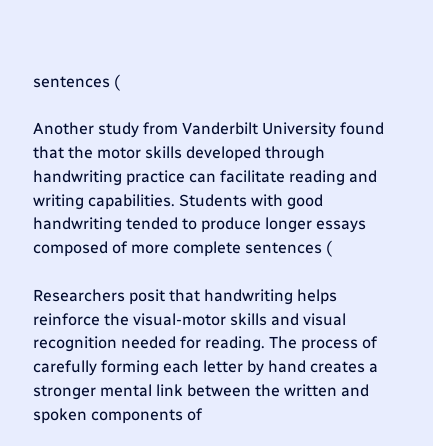sentences (

Another study from Vanderbilt University found that the motor skills developed through handwriting practice can facilitate reading and writing capabilities. Students with good handwriting tended to produce longer essays composed of more complete sentences (

Researchers posit that handwriting helps reinforce the visual-motor skills and visual recognition needed for reading. The process of carefully forming each letter by hand creates a stronger mental link between the written and spoken components of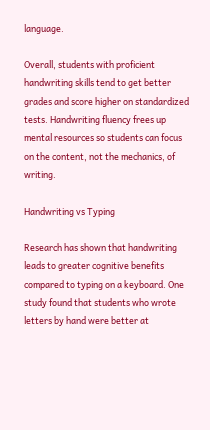language.

Overall, students with proficient handwriting skills tend to get better grades and score higher on standardized tests. Handwriting fluency frees up mental resources so students can focus on the content, not the mechanics, of writing.

Handwriting vs Typing

Research has shown that handwriting leads to greater cognitive benefits compared to typing on a keyboard. One study found that students who wrote letters by hand were better at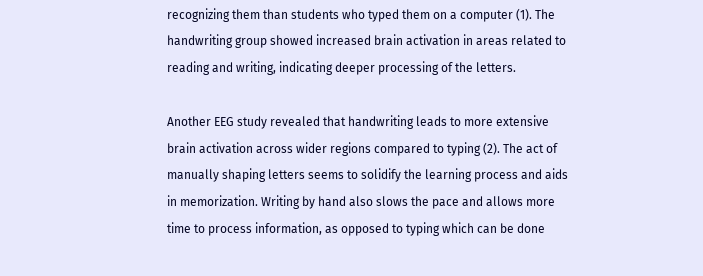recognizing them than students who typed them on a computer (1). The handwriting group showed increased brain activation in areas related to reading and writing, indicating deeper processing of the letters.

Another EEG study revealed that handwriting leads to more extensive brain activation across wider regions compared to typing (2). The act of manually shaping letters seems to solidify the learning process and aids in memorization. Writing by hand also slows the pace and allows more time to process information, as opposed to typing which can be done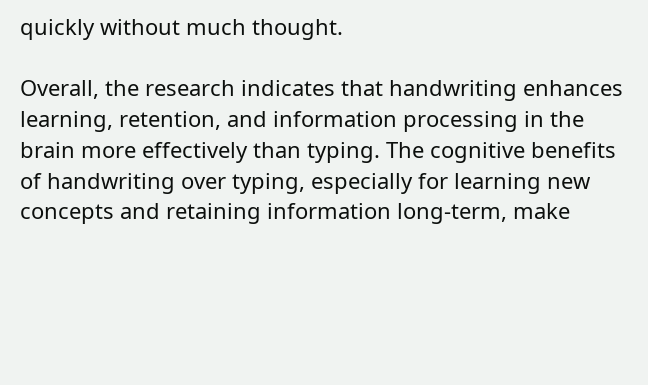quickly without much thought.

Overall, the research indicates that handwriting enhances learning, retention, and information processing in the brain more effectively than typing. The cognitive benefits of handwriting over typing, especially for learning new concepts and retaining information long-term, make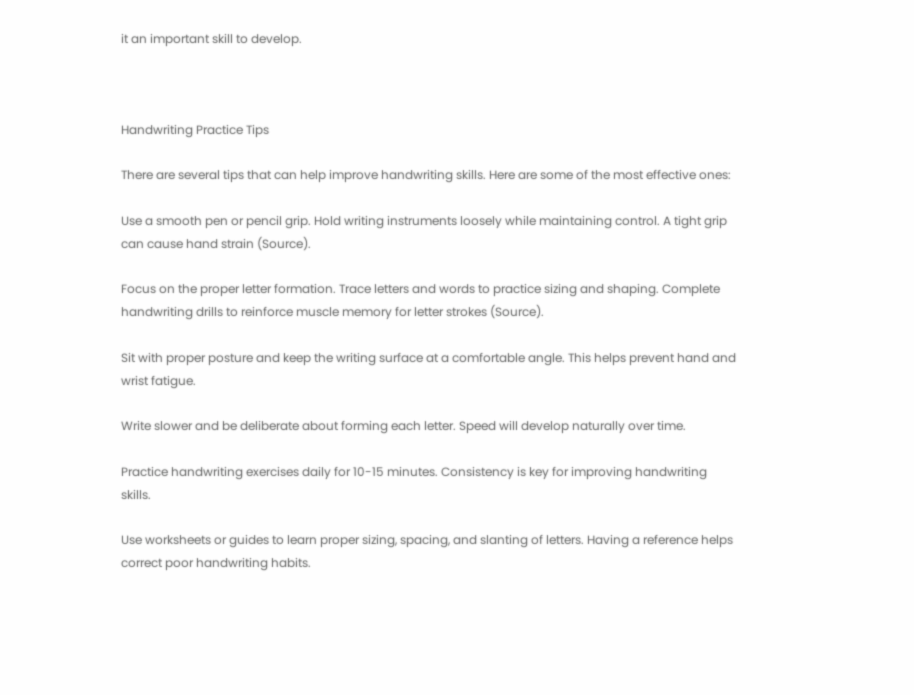it an important skill to develop.



Handwriting Practice Tips

There are several tips that can help improve handwriting skills. Here are some of the most effective ones:

Use a smooth pen or pencil grip. Hold writing instruments loosely while maintaining control. A tight grip can cause hand strain (Source).

Focus on the proper letter formation. Trace letters and words to practice sizing and shaping. Complete handwriting drills to reinforce muscle memory for letter strokes (Source).

Sit with proper posture and keep the writing surface at a comfortable angle. This helps prevent hand and wrist fatigue.

Write slower and be deliberate about forming each letter. Speed will develop naturally over time.

Practice handwriting exercises daily for 10-15 minutes. Consistency is key for improving handwriting skills.

Use worksheets or guides to learn proper sizing, spacing, and slanting of letters. Having a reference helps correct poor handwriting habits.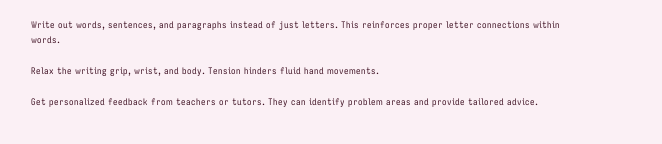Write out words, sentences, and paragraphs instead of just letters. This reinforces proper letter connections within words.

Relax the writing grip, wrist, and body. Tension hinders fluid hand movements.

Get personalized feedback from teachers or tutors. They can identify problem areas and provide tailored advice.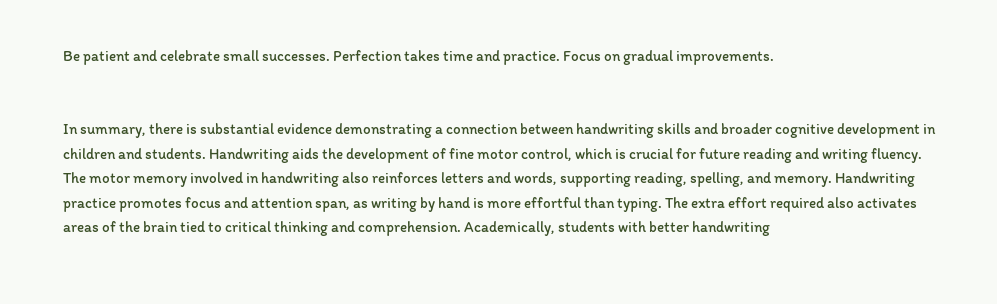Be patient and celebrate small successes. Perfection takes time and practice. Focus on gradual improvements.


In summary, there is substantial evidence demonstrating a connection between handwriting skills and broader cognitive development in children and students. Handwriting aids the development of fine motor control, which is crucial for future reading and writing fluency. The motor memory involved in handwriting also reinforces letters and words, supporting reading, spelling, and memory. Handwriting practice promotes focus and attention span, as writing by hand is more effortful than typing. The extra effort required also activates areas of the brain tied to critical thinking and comprehension. Academically, students with better handwriting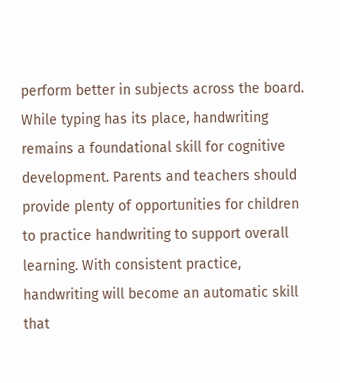perform better in subjects across the board. While typing has its place, handwriting remains a foundational skill for cognitive development. Parents and teachers should provide plenty of opportunities for children to practice handwriting to support overall learning. With consistent practice, handwriting will become an automatic skill that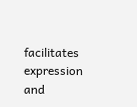facilitates expression and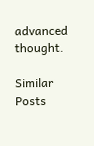advanced thought.

Similar Posts